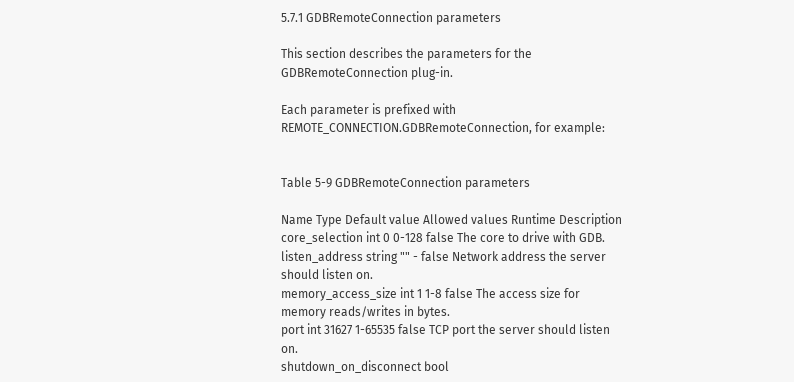5.7.1 GDBRemoteConnection parameters

This section describes the parameters for the GDBRemoteConnection plug-in.

Each parameter is prefixed with REMOTE_CONNECTION.GDBRemoteConnection, for example:


Table 5-9 GDBRemoteConnection parameters

Name Type Default value Allowed values Runtime Description
core_selection int 0 0-128 false The core to drive with GDB.
listen_address string "" - false Network address the server should listen on.
memory_access_size int 1 1-8 false The access size for memory reads/writes in bytes.
port int 31627 1-65535 false TCP port the server should listen on.
shutdown_on_disconnect bool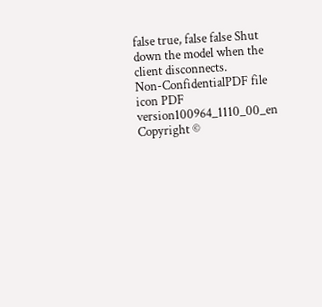false true, false false Shut down the model when the client disconnects.
Non-ConfidentialPDF file icon PDF version100964_1110_00_en
Copyright ©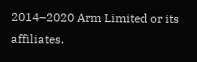2014–2020 Arm Limited or its affiliates.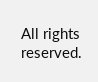All rights reserved.